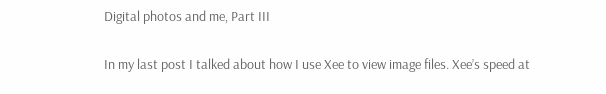Digital photos and me, Part III

In my last post I talked about how I use Xee to view image files. Xee’s speed at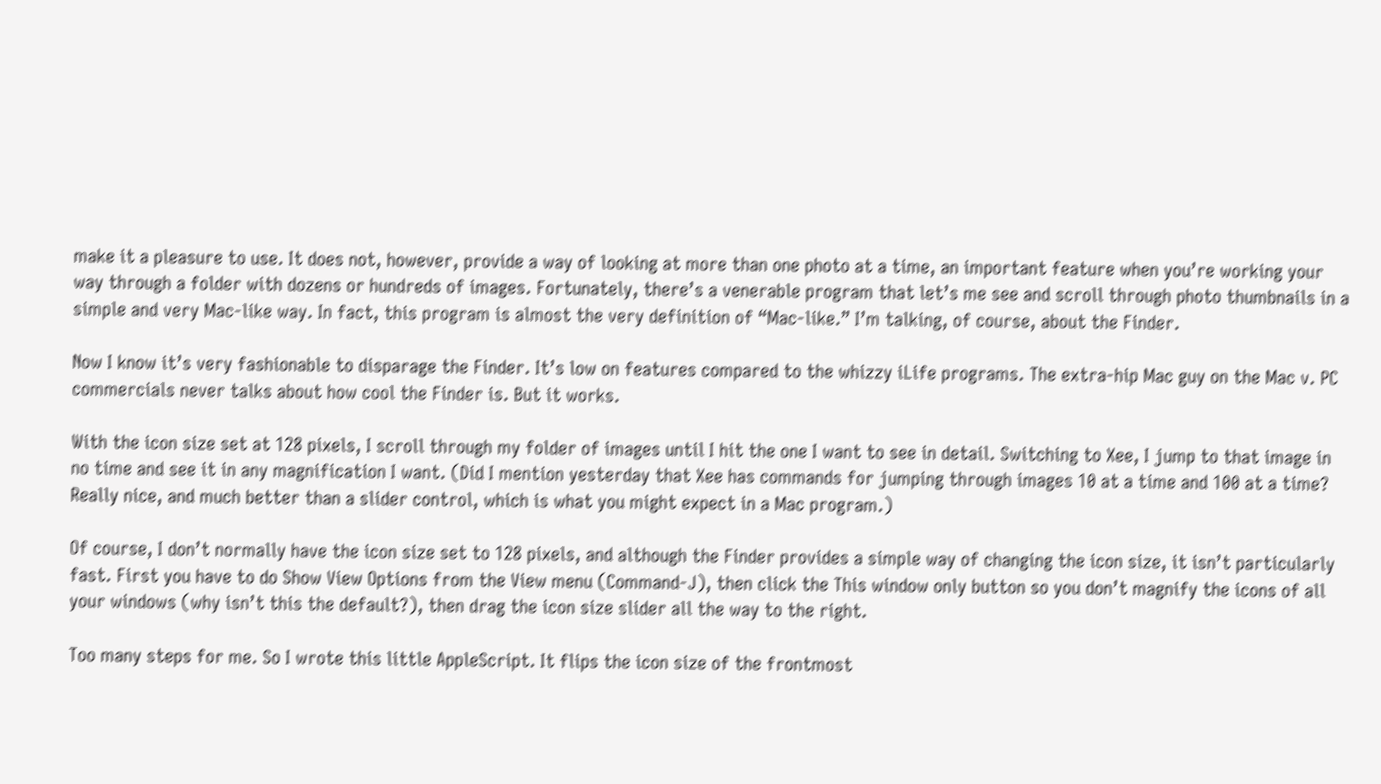make it a pleasure to use. It does not, however, provide a way of looking at more than one photo at a time, an important feature when you’re working your way through a folder with dozens or hundreds of images. Fortunately, there’s a venerable program that let’s me see and scroll through photo thumbnails in a simple and very Mac-like way. In fact, this program is almost the very definition of “Mac-like.” I’m talking, of course, about the Finder.

Now I know it’s very fashionable to disparage the Finder. It’s low on features compared to the whizzy iLife programs. The extra-hip Mac guy on the Mac v. PC commercials never talks about how cool the Finder is. But it works.

With the icon size set at 128 pixels, I scroll through my folder of images until I hit the one I want to see in detail. Switching to Xee, I jump to that image in no time and see it in any magnification I want. (Did I mention yesterday that Xee has commands for jumping through images 10 at a time and 100 at a time? Really nice, and much better than a slider control, which is what you might expect in a Mac program.)

Of course, I don’t normally have the icon size set to 128 pixels, and although the Finder provides a simple way of changing the icon size, it isn’t particularly fast. First you have to do Show View Options from the View menu (Command-J), then click the This window only button so you don’t magnify the icons of all your windows (why isn’t this the default?), then drag the icon size slider all the way to the right.

Too many steps for me. So I wrote this little AppleScript. It flips the icon size of the frontmost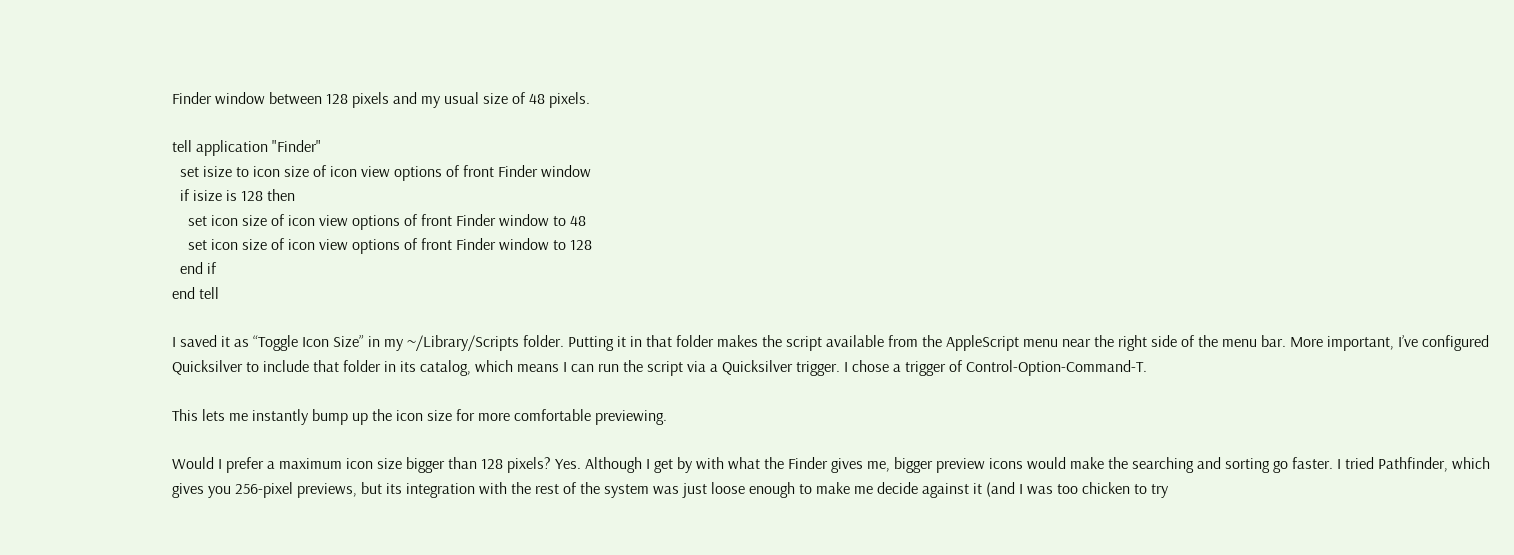Finder window between 128 pixels and my usual size of 48 pixels.

tell application "Finder"
  set isize to icon size of icon view options of front Finder window
  if isize is 128 then
    set icon size of icon view options of front Finder window to 48
    set icon size of icon view options of front Finder window to 128
  end if
end tell

I saved it as “Toggle Icon Size” in my ~/Library/Scripts folder. Putting it in that folder makes the script available from the AppleScript menu near the right side of the menu bar. More important, I’ve configured Quicksilver to include that folder in its catalog, which means I can run the script via a Quicksilver trigger. I chose a trigger of Control-Option-Command-T.

This lets me instantly bump up the icon size for more comfortable previewing.

Would I prefer a maximum icon size bigger than 128 pixels? Yes. Although I get by with what the Finder gives me, bigger preview icons would make the searching and sorting go faster. I tried Pathfinder, which gives you 256-pixel previews, but its integration with the rest of the system was just loose enough to make me decide against it (and I was too chicken to try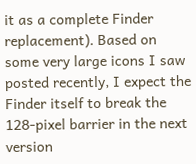it as a complete Finder replacement). Based on some very large icons I saw posted recently, I expect the Finder itself to break the 128-pixel barrier in the next version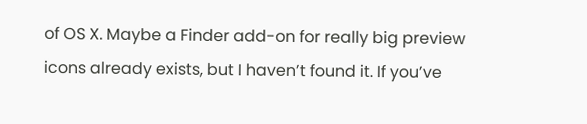of OS X. Maybe a Finder add-on for really big preview icons already exists, but I haven’t found it. If you’ve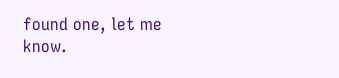found one, let me know.